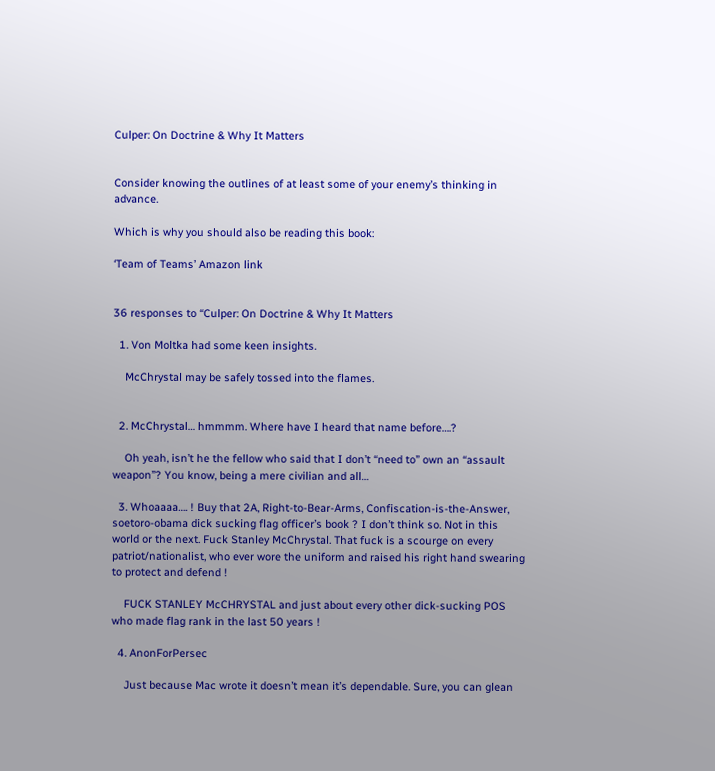Culper: On Doctrine & Why It Matters


Consider knowing the outlines of at least some of your enemy’s thinking in advance.

Which is why you should also be reading this book:

‘Team of Teams’ Amazon link


36 responses to “Culper: On Doctrine & Why It Matters

  1. Von Moltka had some keen insights.

    McChrystal may be safely tossed into the flames.


  2. McChrystal… hmmmm. Where have I heard that name before….?

    Oh yeah, isn’t he the fellow who said that I don’t “need to” own an “assault weapon”? You know, being a mere civilian and all…

  3. Whoaaaa…. ! Buy that 2A, Right-to-Bear-Arms, Confiscation-is-the-Answer, soetoro-obama dick sucking flag officer’s book ? I don’t think so. Not in this world or the next. Fuck Stanley McChrystal. That fuck is a scourge on every patriot/nationalist, who ever wore the uniform and raised his right hand swearing to protect and defend !

    FUCK STANLEY McCHRYSTAL and just about every other dick-sucking POS who made flag rank in the last 50 years !

  4. AnonForPersec

    Just because Mac wrote it doesn’t mean it’s dependable. Sure, you can glean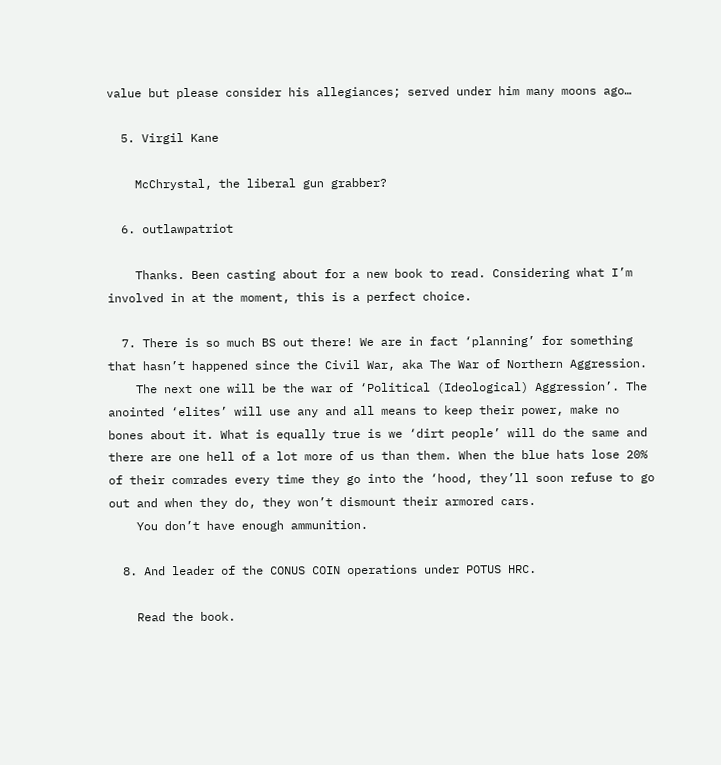value but please consider his allegiances; served under him many moons ago…

  5. Virgil Kane

    McChrystal, the liberal gun grabber?

  6. outlawpatriot

    Thanks. Been casting about for a new book to read. Considering what I’m involved in at the moment, this is a perfect choice.

  7. There is so much BS out there! We are in fact ‘planning’ for something that hasn’t happened since the Civil War, aka The War of Northern Aggression.
    The next one will be the war of ‘Political (Ideological) Aggression’. The anointed ‘elites’ will use any and all means to keep their power, make no bones about it. What is equally true is we ‘dirt people’ will do the same and there are one hell of a lot more of us than them. When the blue hats lose 20% of their comrades every time they go into the ‘hood, they’ll soon refuse to go out and when they do, they won’t dismount their armored cars.
    You don’t have enough ammunition.

  8. And leader of the CONUS COIN operations under POTUS HRC.

    Read the book.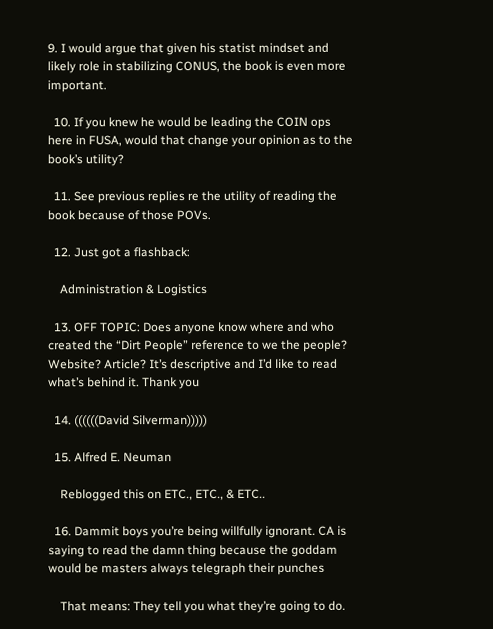9. I would argue that given his statist mindset and likely role in stabilizing CONUS, the book is even more important.

  10. If you knew he would be leading the COIN ops here in FUSA, would that change your opinion as to the book’s utility?

  11. See previous replies re the utility of reading the book because of those POVs.

  12. Just got a flashback:

    Administration & Logistics

  13. OFF TOPIC: Does anyone know where and who created the “Dirt People” reference to we the people? Website? Article? It’s descriptive and I’d like to read what’s behind it. Thank you

  14. ((((((David Silverman)))))

  15. Alfred E. Neuman

    Reblogged this on ETC., ETC., & ETC..

  16. Dammit boys you’re being willfully ignorant. CA is saying to read the damn thing because the goddam would be masters always telegraph their punches

    That means: They tell you what they’re going to do.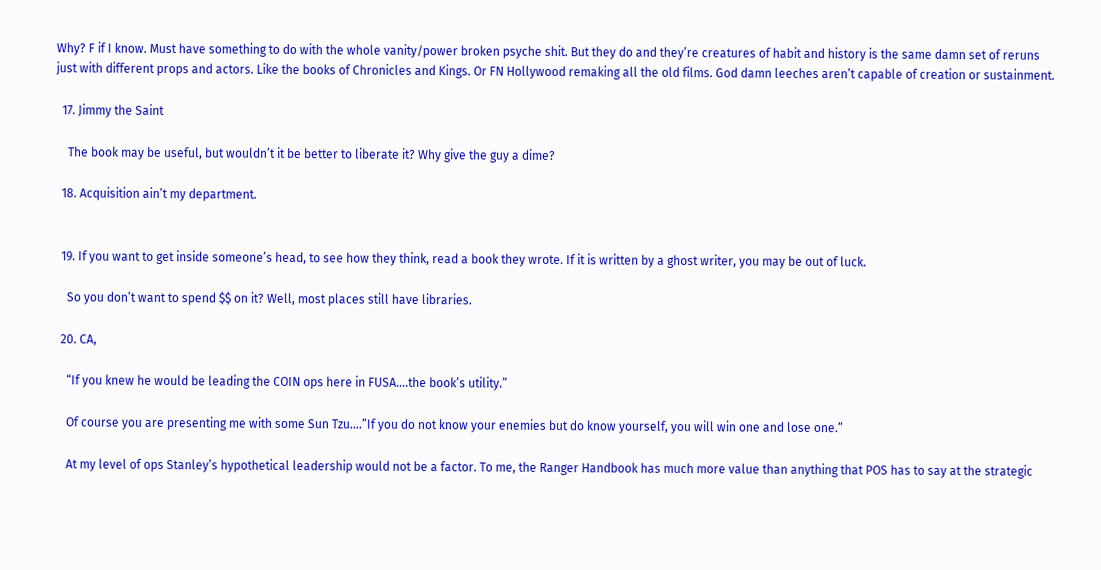Why? F if I know. Must have something to do with the whole vanity/power broken psyche shit. But they do and they’re creatures of habit and history is the same damn set of reruns just with different props and actors. Like the books of Chronicles and Kings. Or FN Hollywood remaking all the old films. God damn leeches aren’t capable of creation or sustainment.

  17. Jimmy the Saint

    The book may be useful, but wouldn’t it be better to liberate it? Why give the guy a dime?

  18. Acquisition ain’t my department.


  19. If you want to get inside someone’s head, to see how they think, read a book they wrote. If it is written by a ghost writer, you may be out of luck.

    So you don’t want to spend $$ on it? Well, most places still have libraries.

  20. CA,

    “If you knew he would be leading the COIN ops here in FUSA….the book’s utility.”

    Of course you are presenting me with some Sun Tzu….”If you do not know your enemies but do know yourself, you will win one and lose one.”

    At my level of ops Stanley’s hypothetical leadership would not be a factor. To me, the Ranger Handbook has much more value than anything that POS has to say at the strategic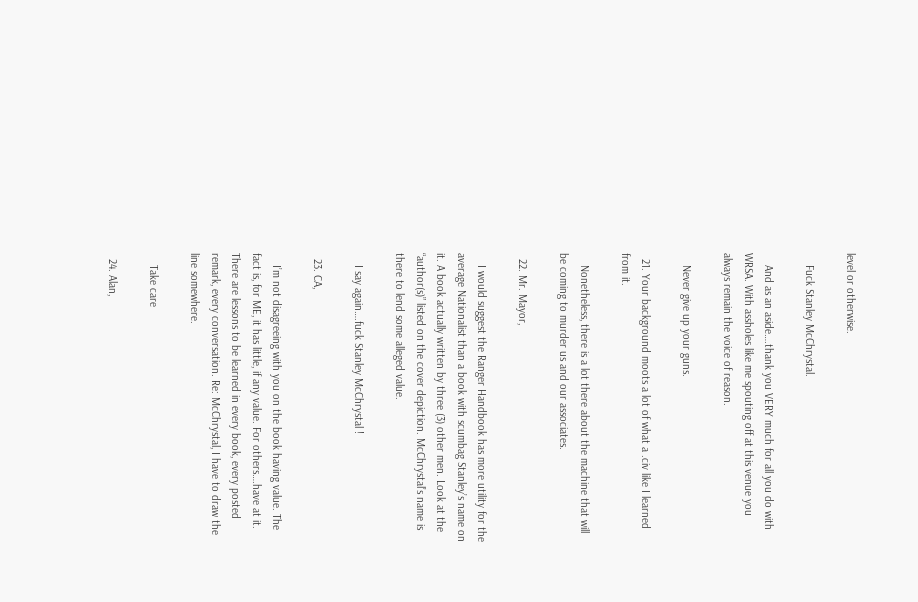level or otherwise.

    Fuck Stanley McChrystal.

    And as an aside….thank you VERY much for all you do with WRSA. With assholes like me spouting off at this venue you always remain the voice of reason.

    Never give up your guns.

  21. Your background moots a lot of what a .civ like I learned from it.

    Nonetheless, there is a lot there about the machine that will be coming to murder us and our associates.

  22. Mr. Mayor,

    I would suggest the Ranger Handbook has more utility for the average Nationalist than a book with scumbag Stanley’s name on it. A book actually written by three (3) other men. Look at the “author(s)” listed on the cover depiction. McChrystal’s name is there to lend some alleged value.

    I say again….fuck Stanley McChrystal !

  23. CA,

    I’m not disagreeing with you on the book having value. The fact is, for ME, it has little, if any value. For others….have at it. There are lessons to be learned in every book, every posted remark, every conversation. Re: McChrystal, I have to draw the line somewhere.

    Take care

  24. Alan,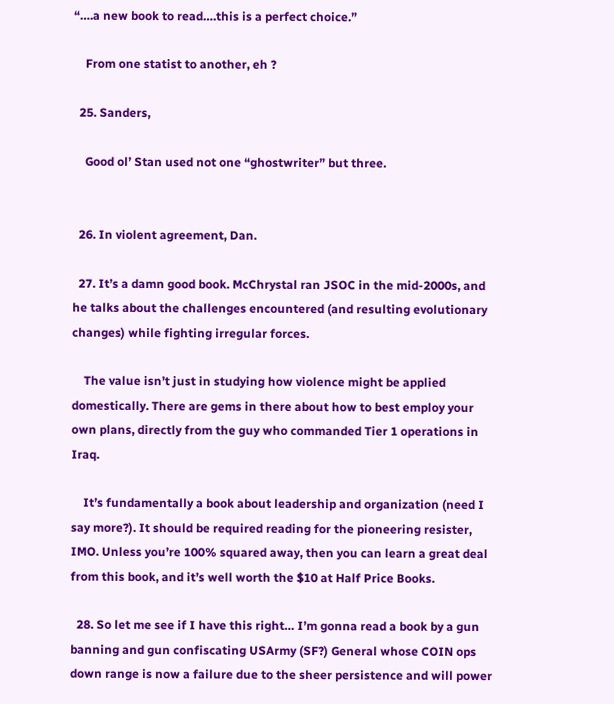“….a new book to read….this is a perfect choice.”

    From one statist to another, eh ?

  25. Sanders,

    Good ol’ Stan used not one “ghostwriter” but three.


  26. In violent agreement, Dan.

  27. It’s a damn good book. McChrystal ran JSOC in the mid-2000s, and he talks about the challenges encountered (and resulting evolutionary changes) while fighting irregular forces.

    The value isn’t just in studying how violence might be applied domestically. There are gems in there about how to best employ your own plans, directly from the guy who commanded Tier 1 operations in Iraq.

    It’s fundamentally a book about leadership and organization (need I say more?). It should be required reading for the pioneering resister, IMO. Unless you’re 100% squared away, then you can learn a great deal from this book, and it’s well worth the $10 at Half Price Books.

  28. So let me see if I have this right… I’m gonna read a book by a gun banning and gun confiscating USArmy (SF?) General whose COIN ops down range is now a failure due to the sheer persistence and will power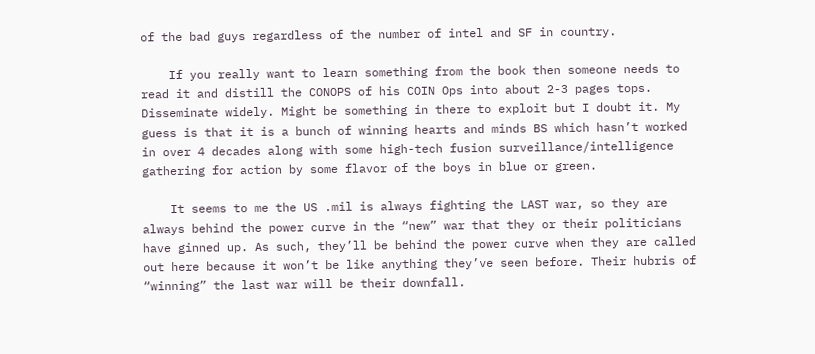of the bad guys regardless of the number of intel and SF in country.

    If you really want to learn something from the book then someone needs to read it and distill the CONOPS of his COIN Ops into about 2-3 pages tops. Disseminate widely. Might be something in there to exploit but I doubt it. My guess is that it is a bunch of winning hearts and minds BS which hasn’t worked in over 4 decades along with some high-tech fusion surveillance/intelligence gathering for action by some flavor of the boys in blue or green.

    It seems to me the US .mil is always fighting the LAST war, so they are always behind the power curve in the “new” war that they or their politicians have ginned up. As such, they’ll be behind the power curve when they are called out here because it won’t be like anything they’ve seen before. Their hubris of “winning” the last war will be their downfall.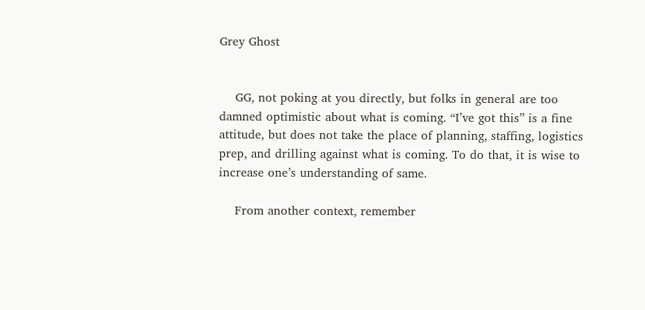Grey Ghost


    GG, not poking at you directly, but folks in general are too damned optimistic about what is coming. “I’ve got this” is a fine attitude, but does not take the place of planning, staffing, logistics prep, and drilling against what is coming. To do that, it is wise to increase one’s understanding of same.

    From another context, remember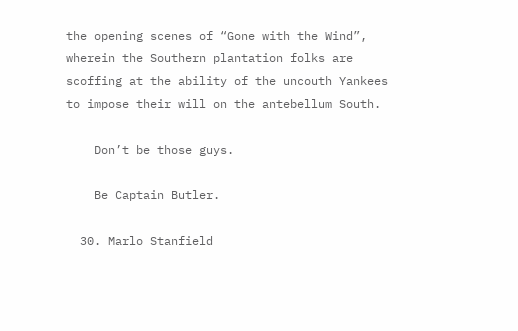the opening scenes of “Gone with the Wind”, wherein the Southern plantation folks are scoffing at the ability of the uncouth Yankees to impose their will on the antebellum South.

    Don’t be those guys.

    Be Captain Butler.

  30. Marlo Stanfield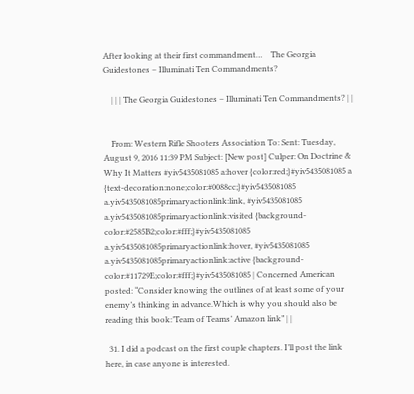After looking at their first commandment…    The Georgia Guidestones – Illuminati Ten Commandments?

    | | | The Georgia Guidestones – Illuminati Ten Commandments? | |


    From: Western Rifle Shooters Association To: Sent: Tuesday, August 9, 2016 11:39 PM Subject: [New post] Culper: On Doctrine & Why It Matters #yiv5435081085 a:hover {color:red;}#yiv5435081085 a {text-decoration:none;color:#0088cc;}#yiv5435081085 a.yiv5435081085primaryactionlink:link, #yiv5435081085 a.yiv5435081085primaryactionlink:visited {background-color:#2585B2;color:#fff;}#yiv5435081085 a.yiv5435081085primaryactionlink:hover, #yiv5435081085 a.yiv5435081085primaryactionlink:active {background-color:#11729E;color:#fff;}#yiv5435081085 | Concerned American posted: “Consider knowing the outlines of at least some of your enemy’s thinking in advance.Which is why you should also be reading this book:’Team of Teams’ Amazon link” | |

  31. I did a podcast on the first couple chapters. I’ll post the link here, in case anyone is interested.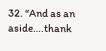32. “And as an aside….thank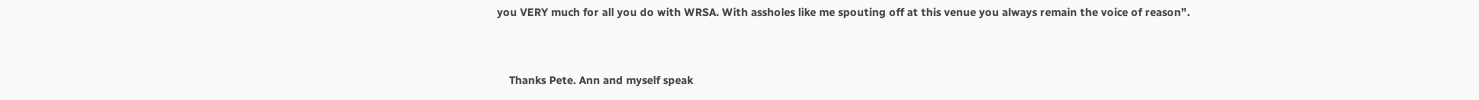you VERY much for all you do with WRSA. With assholes like me spouting off at this venue you always remain the voice of reason”.


    Thanks Pete. Ann and myself speak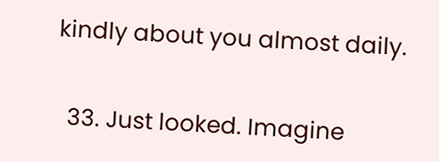kindly about you almost daily.


  33. Just looked. Imagine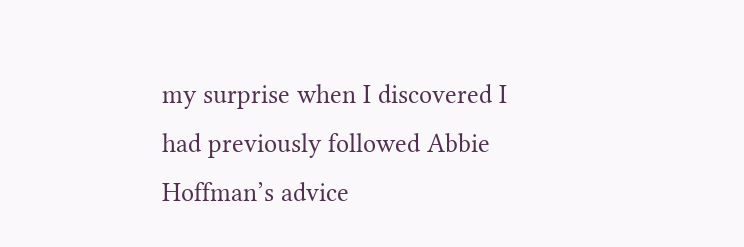my surprise when I discovered I had previously followed Abbie Hoffman’s advice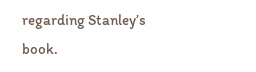regarding Stanley’s book.